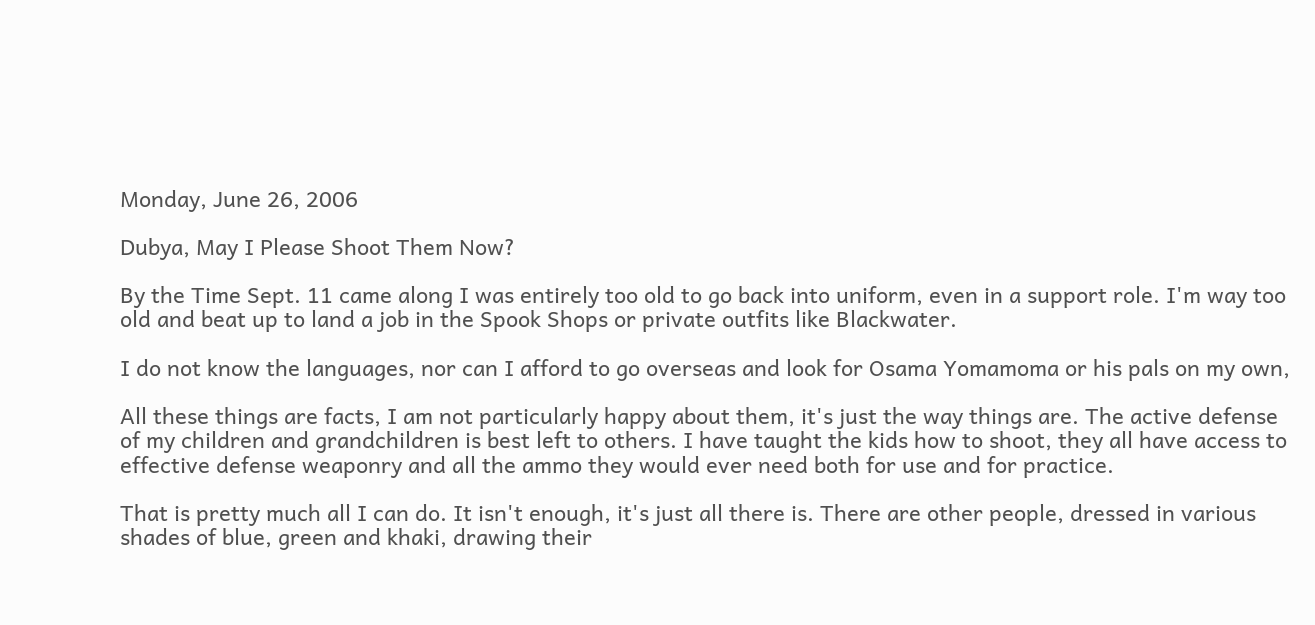Monday, June 26, 2006

Dubya, May I Please Shoot Them Now?

By the Time Sept. 11 came along I was entirely too old to go back into uniform, even in a support role. I'm way too old and beat up to land a job in the Spook Shops or private outfits like Blackwater.

I do not know the languages, nor can I afford to go overseas and look for Osama Yomamoma or his pals on my own,

All these things are facts, I am not particularly happy about them, it's just the way things are. The active defense of my children and grandchildren is best left to others. I have taught the kids how to shoot, they all have access to effective defense weaponry and all the ammo they would ever need both for use and for practice.

That is pretty much all I can do. It isn't enough, it's just all there is. There are other people, dressed in various shades of blue, green and khaki, drawing their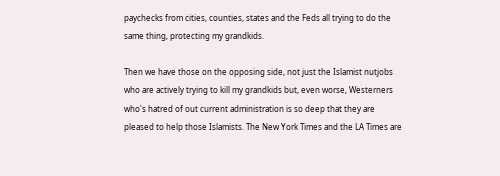paychecks from cities, counties, states and the Feds all trying to do the same thing, protecting my grandkids.

Then we have those on the opposing side, not just the Islamist nutjobs who are actively trying to kill my grandkids but, even worse, Westerners who's hatred of out current administration is so deep that they are pleased to help those Islamists. The New York Times and the LA Times are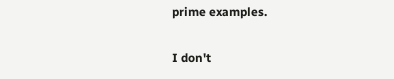prime examples.

I don't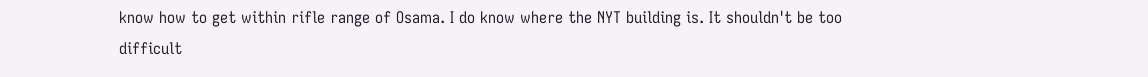know how to get within rifle range of Osama. I do know where the NYT building is. It shouldn't be too difficult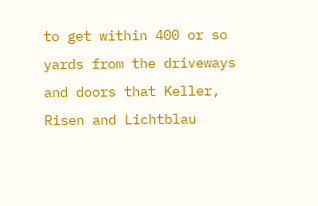to get within 400 or so yards from the driveways and doors that Keller, Risen and Lichtblau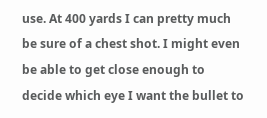use. At 400 yards I can pretty much be sure of a chest shot. I might even be able to get close enough to decide which eye I want the bullet to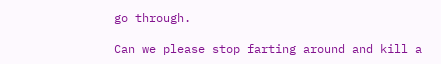go through.

Can we please stop farting around and kill a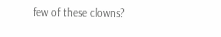few of these clowns?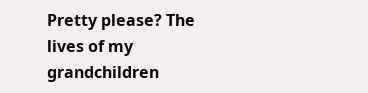Pretty please? The lives of my grandchildren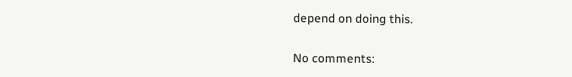depend on doing this.

No comments: